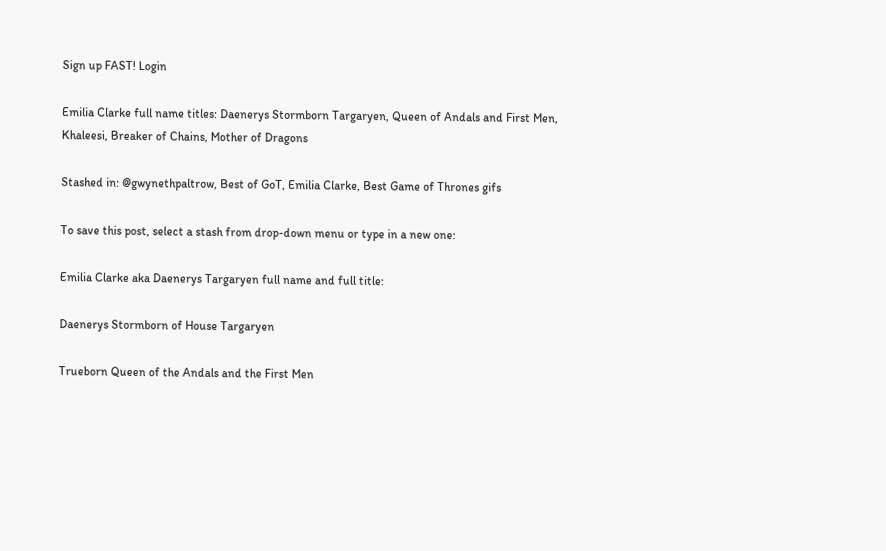Sign up FAST! Login

Emilia Clarke full name titles: Daenerys Stormborn Targaryen, Queen of Andals and First Men, Khaleesi, Breaker of Chains, Mother of Dragons

Stashed in: @gwynethpaltrow, Best of GoT, Emilia Clarke, Best Game of Thrones gifs

To save this post, select a stash from drop-down menu or type in a new one:

Emilia Clarke aka Daenerys Targaryen full name and full title:

Daenerys Stormborn of House Targaryen

Trueborn Queen of the Andals and the First Men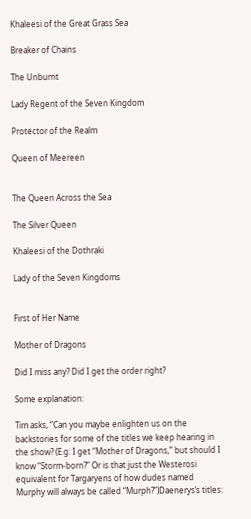Khaleesi of the Great Grass Sea

Breaker of Chains

The Unburnt

Lady Regent of the Seven Kingdom

Protector of the Realm

Queen of Meereen


The Queen Across the Sea

The Silver Queen

Khaleesi of the Dothraki

Lady of the Seven Kingdoms


First of Her Name

Mother of Dragons

Did I miss any? Did I get the order right?

Some explanation:

Tim asks, “Can you maybe enlighten us on the backstories for some of the titles we keep hearing in the show? (E.g. I get “Mother of Dragons,” but should I know “Storm-born?” Or is that just the Westerosi equivalent for Targaryens of how dudes named Murphy will always be called “Murph?”)Daenerys’s titles: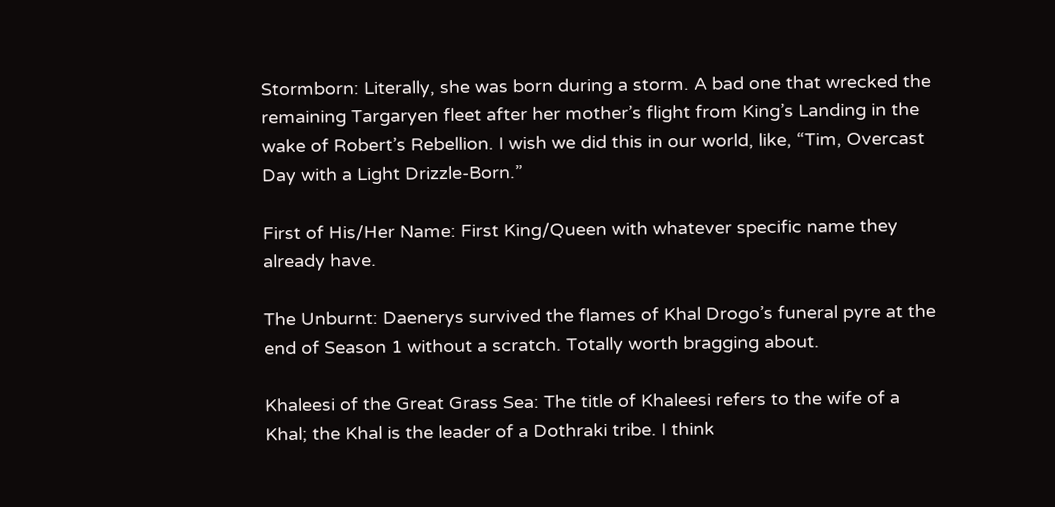Stormborn: Literally, she was born during a storm. A bad one that wrecked the remaining Targaryen fleet after her mother’s flight from King’s Landing in the wake of Robert’s Rebellion. I wish we did this in our world, like, “Tim, Overcast Day with a Light Drizzle-Born.”

First of His/Her Name: First King/Queen with whatever specific name they already have.

The Unburnt: Daenerys survived the flames of Khal Drogo’s funeral pyre at the end of Season 1 without a scratch. Totally worth bragging about.

Khaleesi of the Great Grass Sea: The title of Khaleesi refers to the wife of a Khal; the Khal is the leader of a Dothraki tribe. I think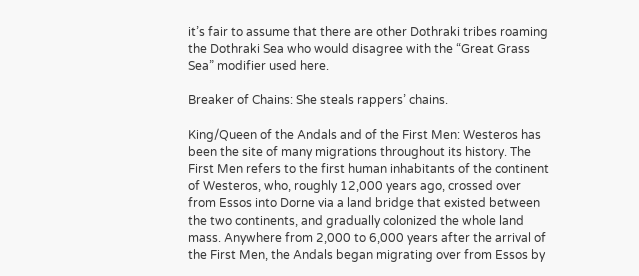it’s fair to assume that there are other Dothraki tribes roaming the Dothraki Sea who would disagree with the “Great Grass Sea” modifier used here.

Breaker of Chains: She steals rappers’ chains.

King/Queen of the Andals and of the First Men: Westeros has been the site of many migrations throughout its history. The First Men refers to the first human inhabitants of the continent of Westeros, who, roughly 12,000 years ago, crossed over from Essos into Dorne via a land bridge that existed between the two continents, and gradually colonized the whole land mass. Anywhere from 2,000 to 6,000 years after the arrival of the First Men, the Andals began migrating over from Essos by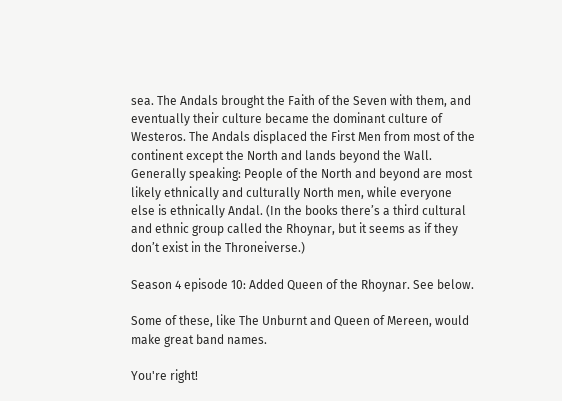sea. The Andals brought the Faith of the Seven with them, and eventually their culture became the dominant culture of Westeros. The Andals displaced the First Men from most of the continent except the North and lands beyond the Wall. Generally speaking: People of the North and beyond are most likely ethnically and culturally North men, while everyone else is ethnically Andal. (In the books there’s a third cultural and ethnic group called the Rhoynar, but it seems as if they don’t exist in the Throneiverse.)

Season 4 episode 10: Added Queen of the Rhoynar. See below.

Some of these, like The Unburnt and Queen of Mereen, would make great band names.

You're right!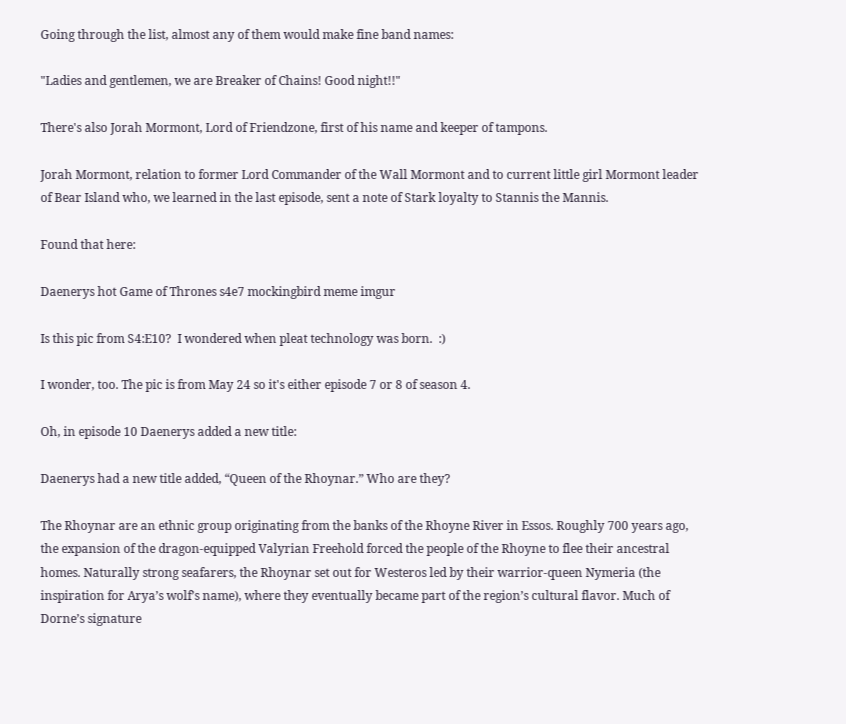Going through the list, almost any of them would make fine band names:

"Ladies and gentlemen, we are Breaker of Chains! Good night!!"

There's also Jorah Mormont, Lord of Friendzone, first of his name and keeper of tampons.

Jorah Mormont, relation to former Lord Commander of the Wall Mormont and to current little girl Mormont leader of Bear Island who, we learned in the last episode, sent a note of Stark loyalty to Stannis the Mannis.

Found that here:

Daenerys hot Game of Thrones s4e7 mockingbird meme imgur

Is this pic from S4:E10?  I wondered when pleat technology was born.  :)

I wonder, too. The pic is from May 24 so it's either episode 7 or 8 of season 4.

Oh, in episode 10 Daenerys added a new title:

Daenerys had a new title added, “Queen of the Rhoynar.” Who are they?

The Rhoynar are an ethnic group originating from the banks of the Rhoyne River in Essos. Roughly 700 years ago, the expansion of the dragon-equipped Valyrian Freehold forced the people of the Rhoyne to flee their ancestral homes. Naturally strong seafarers, the Rhoynar set out for Westeros led by their warrior-queen Nymeria (the inspiration for Arya’s wolf’s name), where they eventually became part of the region’s cultural flavor. Much of Dorne’s signature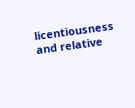licentiousness and relative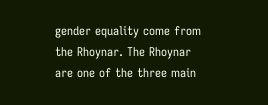gender equality come from the Rhoynar. The Rhoynar are one of the three main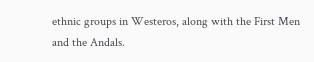ethnic groups in Westeros, along with the First Men and the Andals.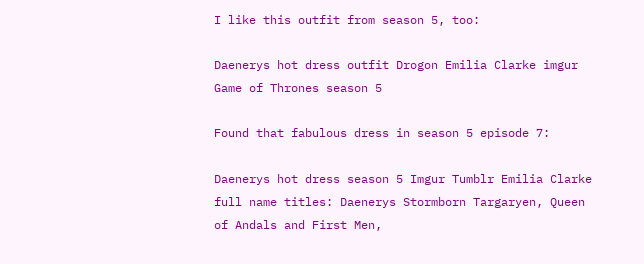I like this outfit from season 5, too:

Daenerys hot dress outfit Drogon Emilia Clarke imgur Game of Thrones season 5

Found that fabulous dress in season 5 episode 7:

Daenerys hot dress season 5 Imgur Tumblr Emilia Clarke full name titles: Daenerys Stormborn Targaryen, Queen of Andals and First Men,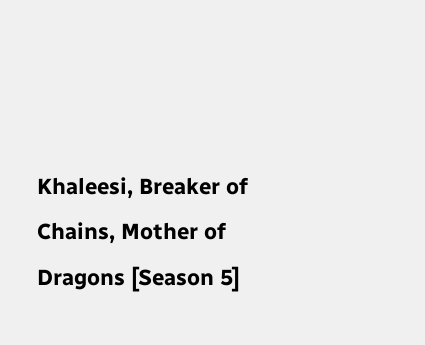Khaleesi, Breaker of Chains, Mother of Dragons [Season 5]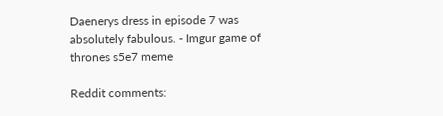Daenerys dress in episode 7 was absolutely fabulous. - Imgur game of thrones s5e7 meme

Reddit comments: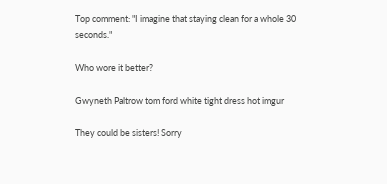Top comment: "I imagine that staying clean for a whole 30 seconds."

Who wore it better?

Gwyneth Paltrow tom ford white tight dress hot imgur

They could be sisters! Sorry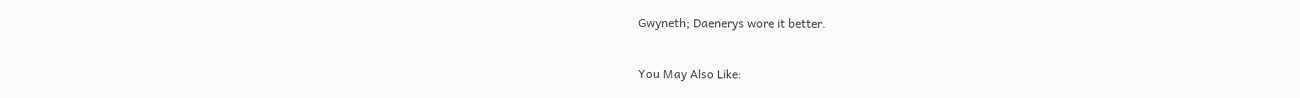Gwyneth; Daenerys wore it better.

You May Also Like: